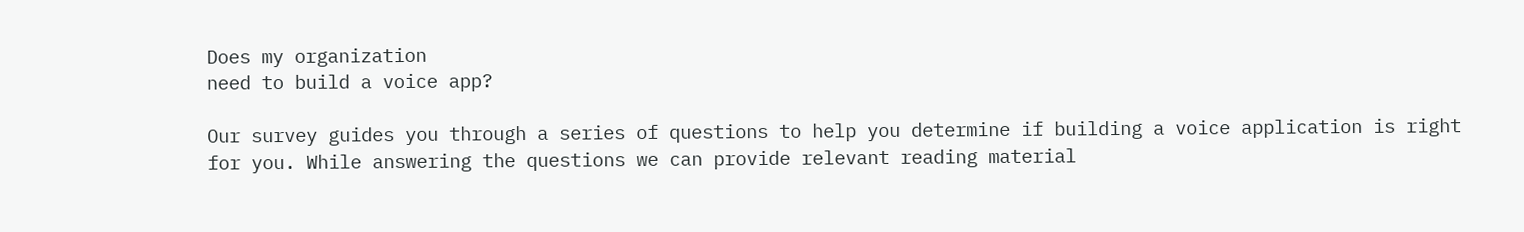Does my organization
need to build a voice app?

Our survey guides you through a series of questions to help you determine if building a voice application is right for you. While answering the questions we can provide relevant reading material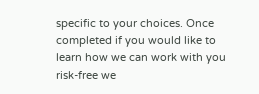specific to your choices. Once completed if you would like to learn how we can work with you risk-free we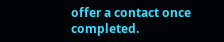offer a contact once completed.